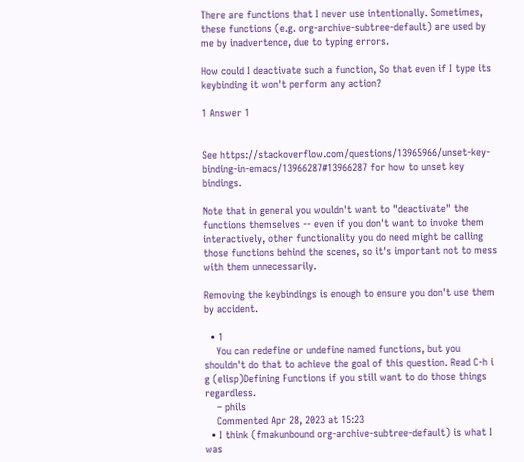There are functions that I never use intentionally. Sometimes, these functions (e.g. org-archive-subtree-default) are used by me by inadvertence, due to typing errors.

How could I deactivate such a function, So that even if I type its keybinding it won't perform any action?

1 Answer 1


See https://stackoverflow.com/questions/13965966/unset-key-binding-in-emacs/13966287#13966287 for how to unset key bindings.

Note that in general you wouldn't want to "deactivate" the functions themselves -- even if you don't want to invoke them interactively, other functionality you do need might be calling those functions behind the scenes, so it's important not to mess with them unnecessarily.

Removing the keybindings is enough to ensure you don't use them by accident.

  • 1
    You can redefine or undefine named functions, but you shouldn't do that to achieve the goal of this question. Read C-h i g (elisp)Defining Functions if you still want to do those things regardless.
    – phils
    Commented Apr 28, 2023 at 15:23
  • I think (fmakunbound org-archive-subtree-default) is what I was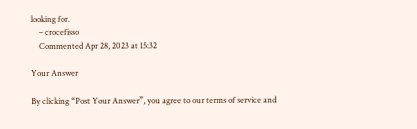looking for.
    – crocefisso
    Commented Apr 28, 2023 at 15:32

Your Answer

By clicking “Post Your Answer”, you agree to our terms of service and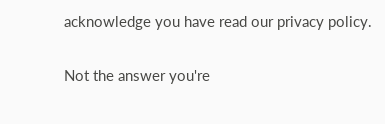acknowledge you have read our privacy policy.

Not the answer you're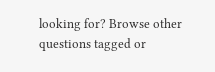looking for? Browse other questions tagged or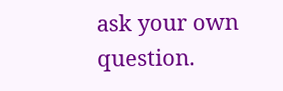ask your own question.